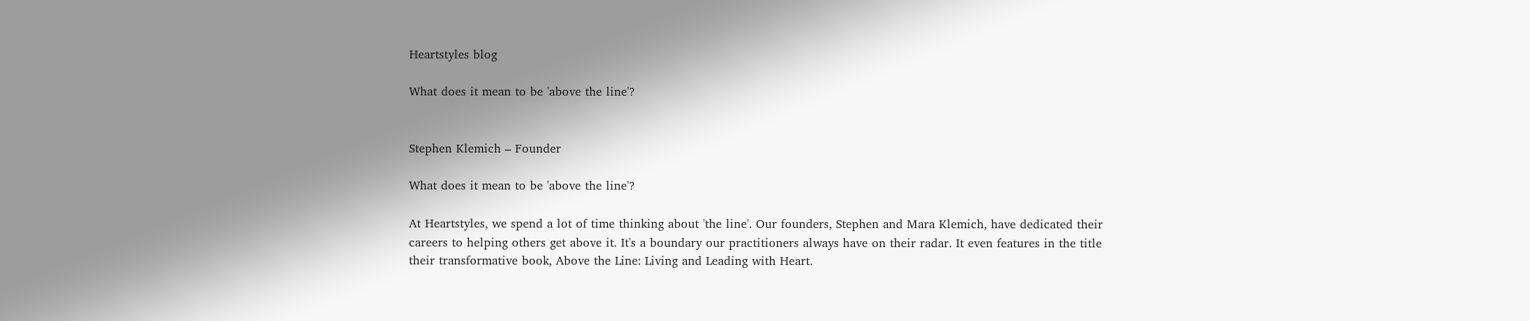Heartstyles blog

What does it mean to be 'above the line'?


Stephen Klemich – Founder

What does it mean to be 'above the line'?

At Heartstyles, we spend a lot of time thinking about 'the line'. Our founders, Stephen and Mara Klemich, have dedicated their careers to helping others get above it. It's a boundary our practitioners always have on their radar. It even features in the title their transformative book, Above the Line: Living and Leading with Heart.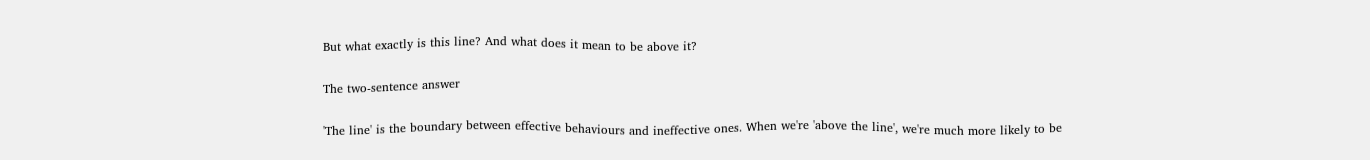But what exactly is this line? And what does it mean to be above it?

The two-sentence answer

'The line' is the boundary between effective behaviours and ineffective ones. When we're 'above the line', we're much more likely to be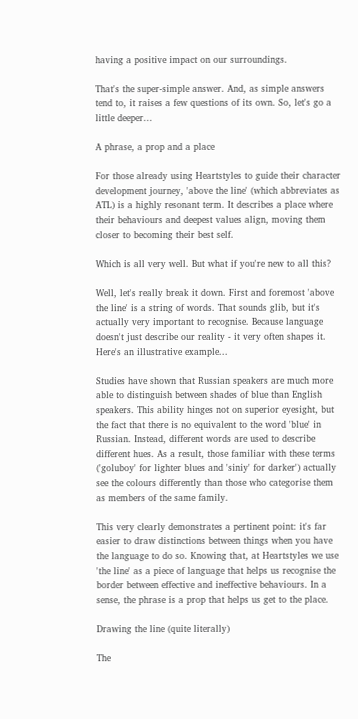having a positive impact on our surroundings.

That's the super-simple answer. And, as simple answers tend to, it raises a few questions of its own. So, let's go a little deeper...

A phrase, a prop and a place

For those already using Heartstyles to guide their character development journey, 'above the line' (which abbreviates as ATL) is a highly resonant term. It describes a place where their behaviours and deepest values align, moving them closer to becoming their best self.

Which is all very well. But what if you're new to all this?

Well, let's really break it down. First and foremost 'above the line' is a string of words. That sounds glib, but it's actually very important to recognise. Because language doesn't just describe our reality - it very often shapes it. Here's an illustrative example...

Studies have shown that Russian speakers are much more able to distinguish between shades of blue than English speakers. This ability hinges not on superior eyesight, but the fact that there is no equivalent to the word 'blue' in Russian. Instead, different words are used to describe different hues. As a result, those familiar with these terms ('goluboy' for lighter blues and 'siniy' for darker') actually see the colours differently than those who categorise them as members of the same family.

This very clearly demonstrates a pertinent point: it's far easier to draw distinctions between things when you have the language to do so. Knowing that, at Heartstyles we use 'the line' as a piece of language that helps us recognise the border between effective and ineffective behaviours. In a sense, the phrase is a prop that helps us get to the place.

Drawing the line (quite literally)

The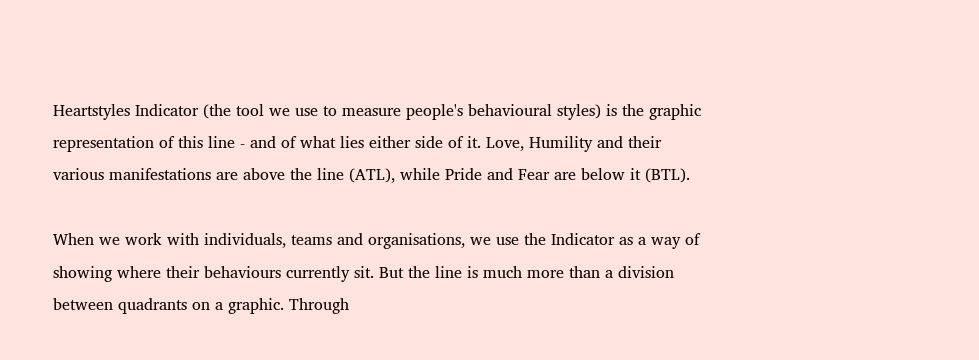Heartstyles Indicator (the tool we use to measure people's behavioural styles) is the graphic representation of this line - and of what lies either side of it. Love, Humility and their various manifestations are above the line (ATL), while Pride and Fear are below it (BTL).

When we work with individuals, teams and organisations, we use the Indicator as a way of showing where their behaviours currently sit. But the line is much more than a division between quadrants on a graphic. Through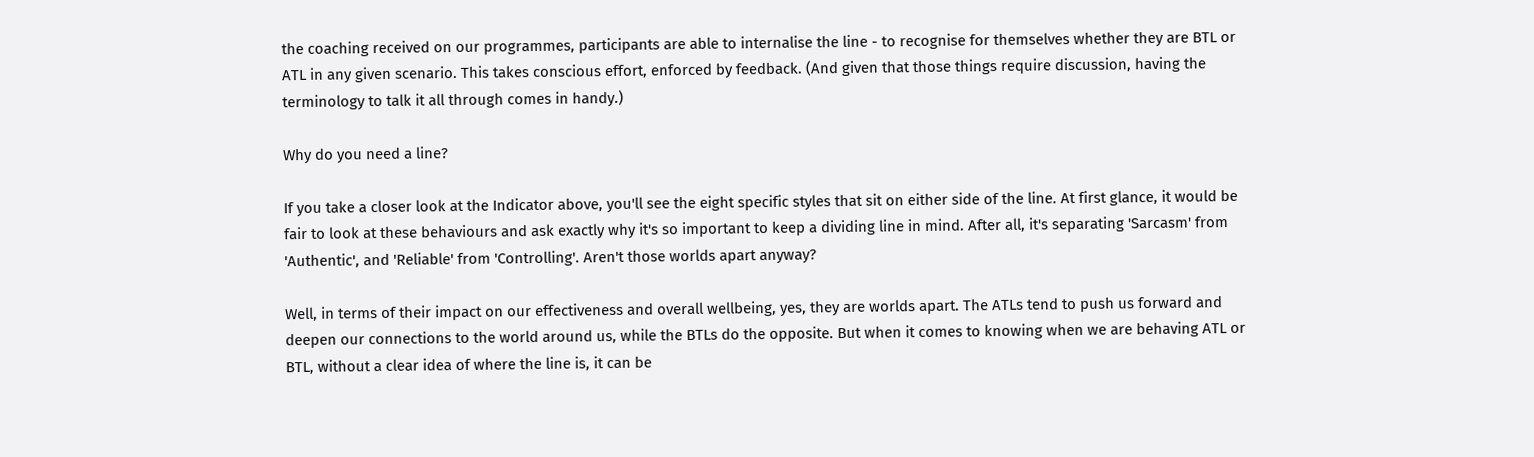the coaching received on our programmes, participants are able to internalise the line - to recognise for themselves whether they are BTL or ATL in any given scenario. This takes conscious effort, enforced by feedback. (And given that those things require discussion, having the terminology to talk it all through comes in handy.)

Why do you need a line?

If you take a closer look at the Indicator above, you'll see the eight specific styles that sit on either side of the line. At first glance, it would be fair to look at these behaviours and ask exactly why it's so important to keep a dividing line in mind. After all, it's separating 'Sarcasm' from 'Authentic', and 'Reliable' from 'Controlling'. Aren't those worlds apart anyway?

Well, in terms of their impact on our effectiveness and overall wellbeing, yes, they are worlds apart. The ATLs tend to push us forward and deepen our connections to the world around us, while the BTLs do the opposite. But when it comes to knowing when we are behaving ATL or BTL, without a clear idea of where the line is, it can be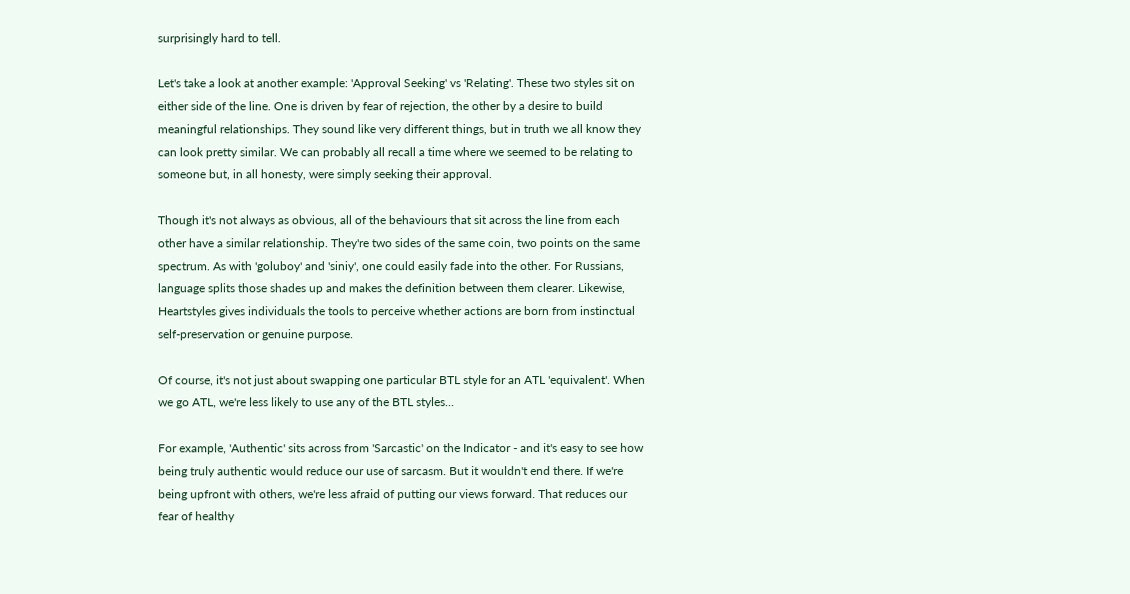surprisingly hard to tell.

Let's take a look at another example: 'Approval Seeking' vs 'Relating'. These two styles sit on either side of the line. One is driven by fear of rejection, the other by a desire to build meaningful relationships. They sound like very different things, but in truth we all know they can look pretty similar. We can probably all recall a time where we seemed to be relating to someone but, in all honesty, were simply seeking their approval.

Though it's not always as obvious, all of the behaviours that sit across the line from each other have a similar relationship. They're two sides of the same coin, two points on the same spectrum. As with 'goluboy' and 'siniy', one could easily fade into the other. For Russians, language splits those shades up and makes the definition between them clearer. Likewise, Heartstyles gives individuals the tools to perceive whether actions are born from instinctual self-preservation or genuine purpose.

Of course, it's not just about swapping one particular BTL style for an ATL 'equivalent'. When we go ATL, we're less likely to use any of the BTL styles...

For example, 'Authentic' sits across from 'Sarcastic' on the Indicator - and it's easy to see how being truly authentic would reduce our use of sarcasm. But it wouldn't end there. If we're being upfront with others, we're less afraid of putting our views forward. That reduces our fear of healthy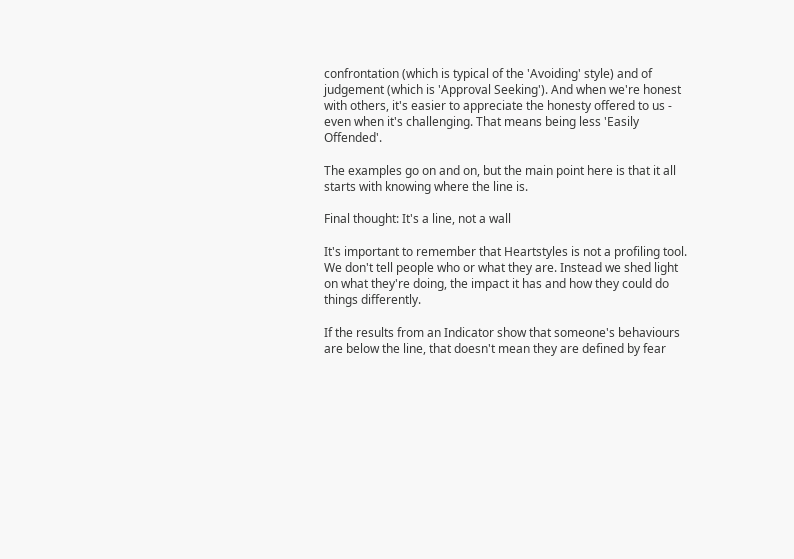confrontation (which is typical of the 'Avoiding' style) and of judgement (which is 'Approval Seeking'). And when we're honest with others, it's easier to appreciate the honesty offered to us - even when it's challenging. That means being less 'Easily Offended'.

The examples go on and on, but the main point here is that it all starts with knowing where the line is.

Final thought: It's a line, not a wall

It's important to remember that Heartstyles is not a profiling tool. We don't tell people who or what they are. Instead we shed light on what they're doing, the impact it has and how they could do things differently.

If the results from an Indicator show that someone's behaviours are below the line, that doesn't mean they are defined by fear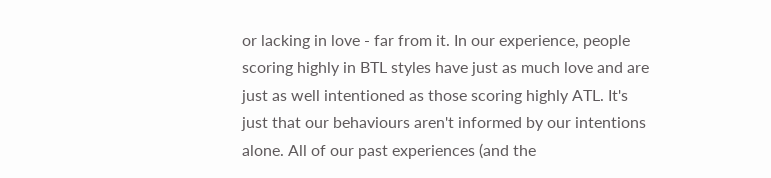or lacking in love - far from it. In our experience, people scoring highly in BTL styles have just as much love and are just as well intentioned as those scoring highly ATL. It's just that our behaviours aren't informed by our intentions alone. All of our past experiences (and the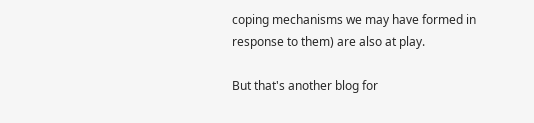coping mechanisms we may have formed in response to them) are also at play.

But that's another blog for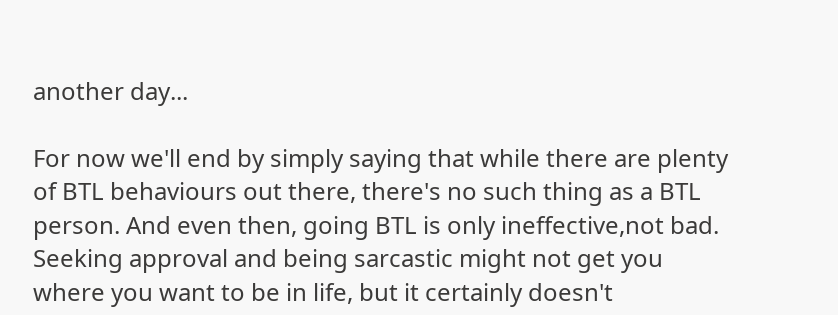another day...

For now we'll end by simply saying that while there are plenty of BTL behaviours out there, there's no such thing as a BTL person. And even then, going BTL is only ineffective,not bad. Seeking approval and being sarcastic might not get you where you want to be in life, but it certainly doesn't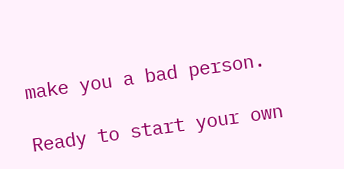make you a bad person.

Ready to start your own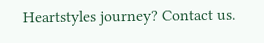Heartstyles journey? Contact us.